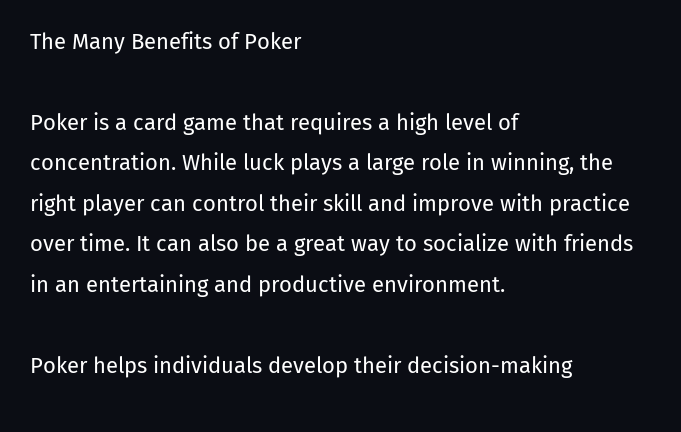The Many Benefits of Poker

Poker is a card game that requires a high level of concentration. While luck plays a large role in winning, the right player can control their skill and improve with practice over time. It can also be a great way to socialize with friends in an entertaining and productive environment.

Poker helps individuals develop their decision-making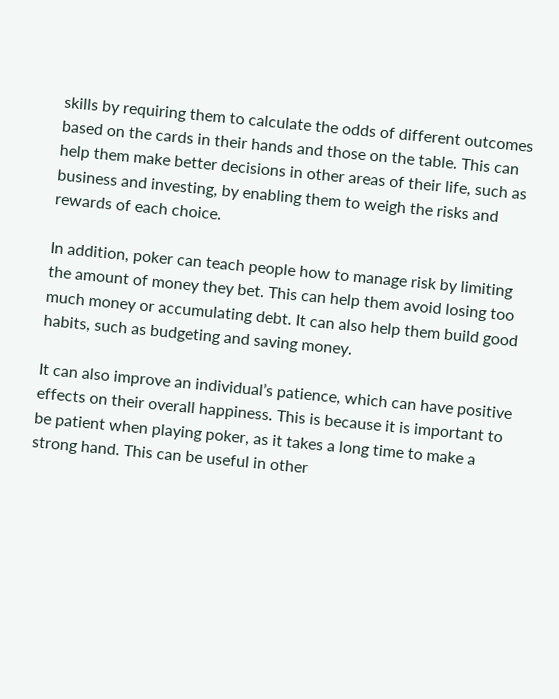skills by requiring them to calculate the odds of different outcomes based on the cards in their hands and those on the table. This can help them make better decisions in other areas of their life, such as business and investing, by enabling them to weigh the risks and rewards of each choice.

In addition, poker can teach people how to manage risk by limiting the amount of money they bet. This can help them avoid losing too much money or accumulating debt. It can also help them build good habits, such as budgeting and saving money.

It can also improve an individual’s patience, which can have positive effects on their overall happiness. This is because it is important to be patient when playing poker, as it takes a long time to make a strong hand. This can be useful in other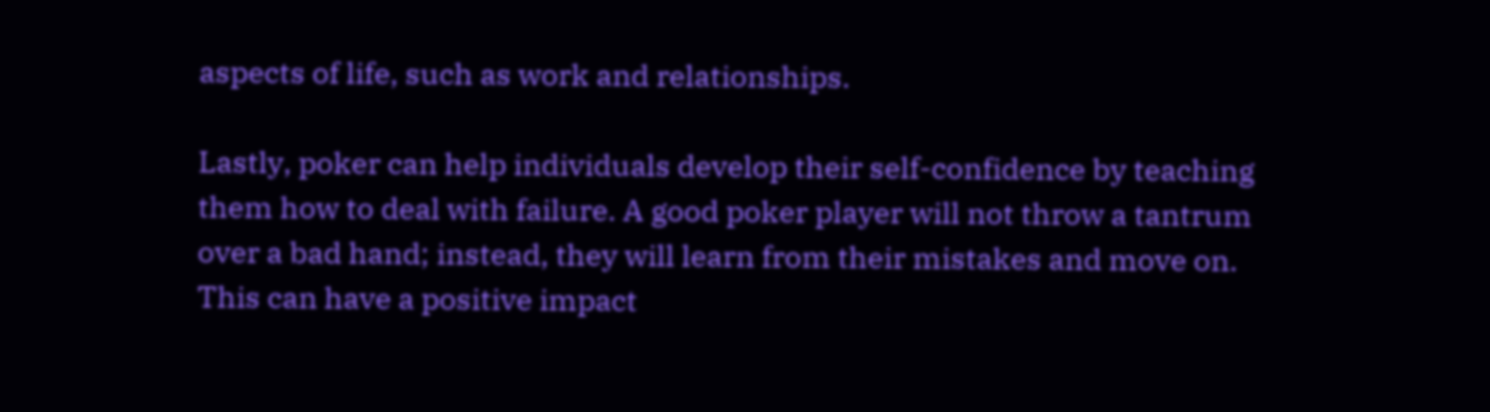aspects of life, such as work and relationships.

Lastly, poker can help individuals develop their self-confidence by teaching them how to deal with failure. A good poker player will not throw a tantrum over a bad hand; instead, they will learn from their mistakes and move on. This can have a positive impact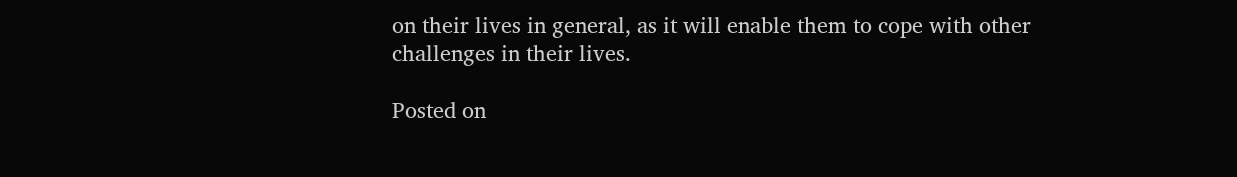on their lives in general, as it will enable them to cope with other challenges in their lives.

Posted on